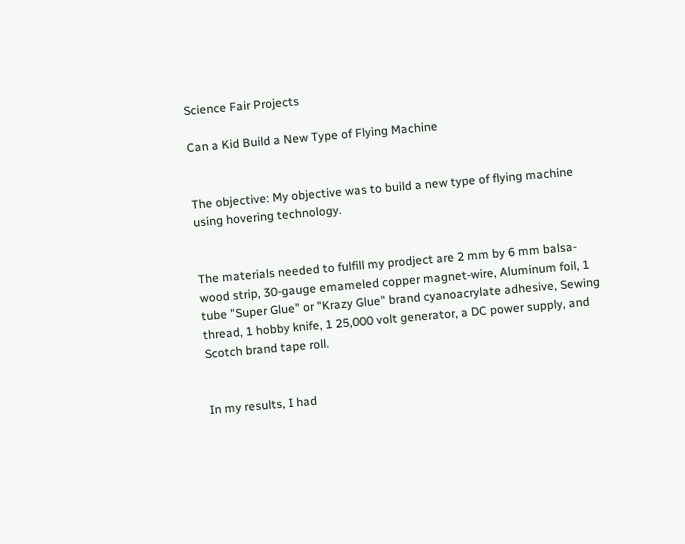Science Fair Projects

Can a Kid Build a New Type of Flying Machine


The objective: My objective was to build a new type of flying machine using hovering technology.


The materials needed to fulfill my prodject are 2 mm by 6 mm balsa-wood strip, 30-gauge emameled copper magnet-wire, Aluminum foil, 1 tube "Super Glue" or "Krazy Glue" brand cyanoacrylate adhesive, Sewing thread, 1 hobby knife, 1 25,000 volt generator, a DC power supply, and Scotch brand tape roll.


In my results, I had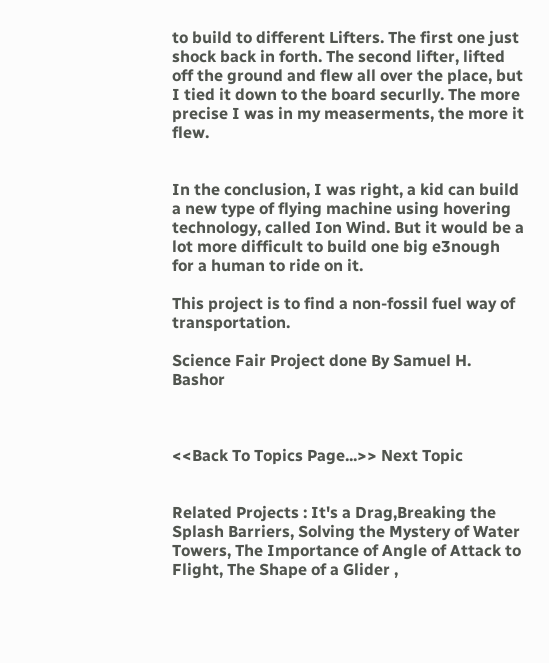to build to different Lifters. The first one just shock back in forth. The second lifter, lifted off the ground and flew all over the place, but I tied it down to the board securlly. The more precise I was in my measerments, the more it flew.


In the conclusion, I was right, a kid can build a new type of flying machine using hovering technology, called Ion Wind. But it would be a lot more difficult to build one big e3nough for a human to ride on it.

This project is to find a non-fossil fuel way of transportation.

Science Fair Project done By Samuel H. Bashor



<<Back To Topics Page...>> Next Topic


Related Projects : It's a Drag,Breaking the Splash Barriers, Solving the Mystery of Water Towers, The Importance of Angle of Attack to Flight, The Shape of a Glider ,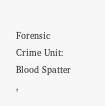Forensic Crime Unit: Blood Spatter ,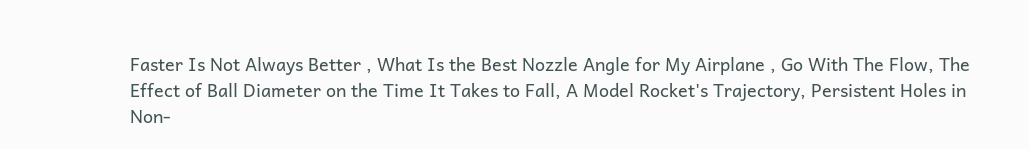Faster Is Not Always Better , What Is the Best Nozzle Angle for My Airplane , Go With The Flow, The Effect of Ball Diameter on the Time It Takes to Fall, A Model Rocket's Trajectory, Persistent Holes in Non-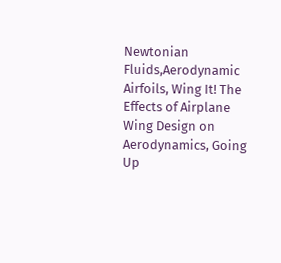Newtonian Fluids,Aerodynamic Airfoils, Wing It! The Effects of Airplane Wing Design on Aerodynamics, Going Up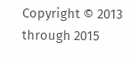Copyright © 2013 through 2015